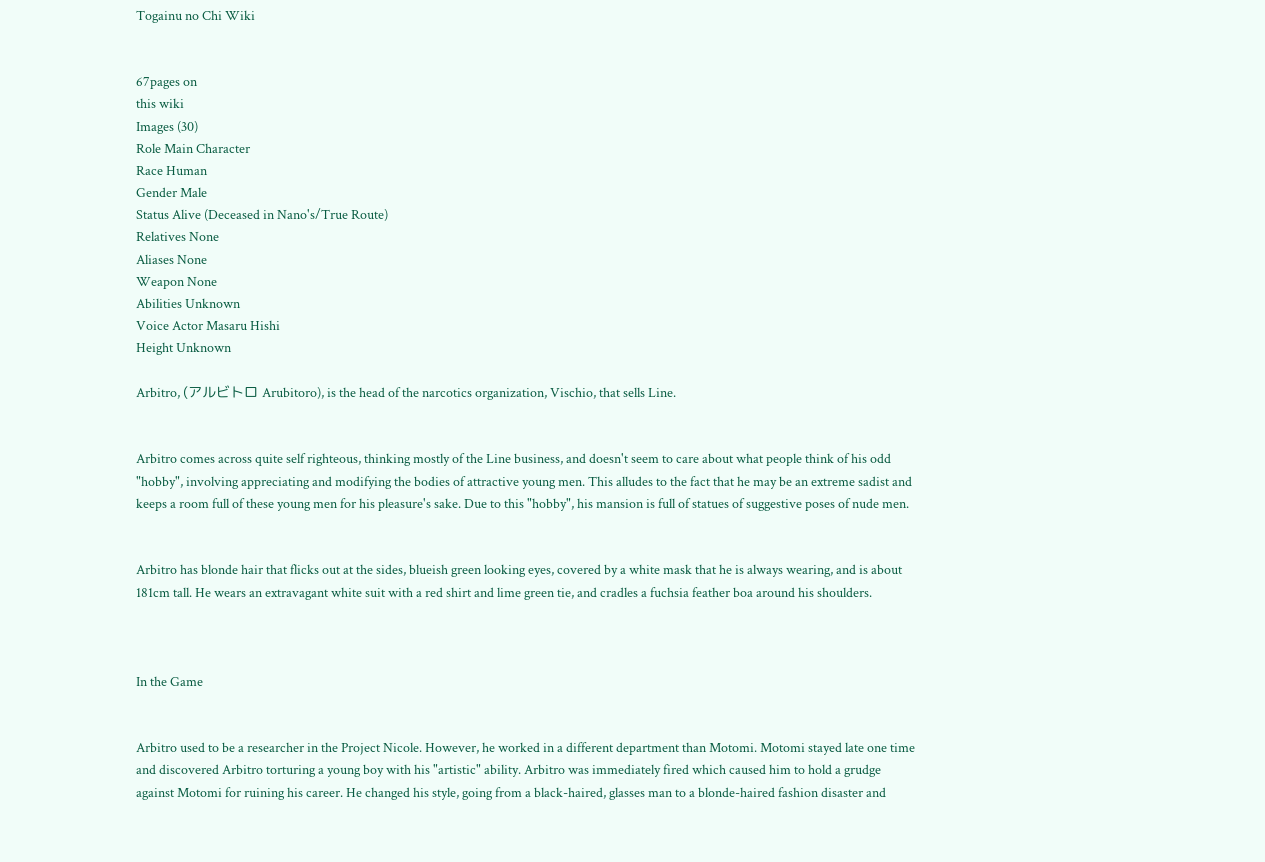Togainu no Chi Wiki


67pages on
this wiki
Images (30)
Role Main Character
Race Human
Gender Male
Status Alive (Deceased in Nano's/True Route)
Relatives None
Aliases None
Weapon None
Abilities Unknown
Voice Actor Masaru Hishi
Height Unknown

Arbitro, (アルビトロ Arubitoro), is the head of the narcotics organization, Vischio, that sells Line.


Arbitro comes across quite self righteous, thinking mostly of the Line business, and doesn't seem to care about what people think of his odd "hobby", involving appreciating and modifying the bodies of attractive young men. This alludes to the fact that he may be an extreme sadist and keeps a room full of these young men for his pleasure's sake. Due to this "hobby", his mansion is full of statues of suggestive poses of nude men.


Arbitro has blonde hair that flicks out at the sides, blueish green looking eyes, covered by a white mask that he is always wearing, and is about 181cm tall. He wears an extravagant white suit with a red shirt and lime green tie, and cradles a fuchsia feather boa around his shoulders.



In the Game


Arbitro used to be a researcher in the Project Nicole. However, he worked in a different department than Motomi. Motomi stayed late one time and discovered Arbitro torturing a young boy with his "artistic" ability. Arbitro was immediately fired which caused him to hold a grudge against Motomi for ruining his career. He changed his style, going from a black-haired, glasses man to a blonde-haired fashion disaster and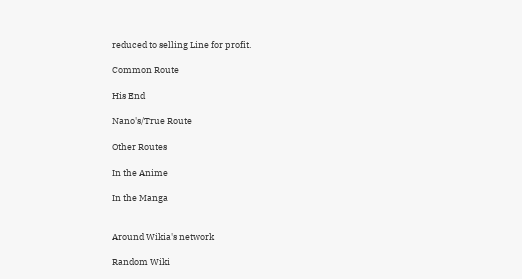reduced to selling Line for profit.

Common Route

His End

Nano's/True Route

Other Routes

In the Anime

In the Manga


Around Wikia's network

Random Wiki